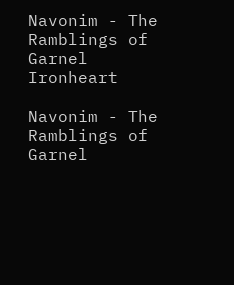Navonim - The Ramblings of Garnel Ironheart

Navonim - The Ramblings of Garnel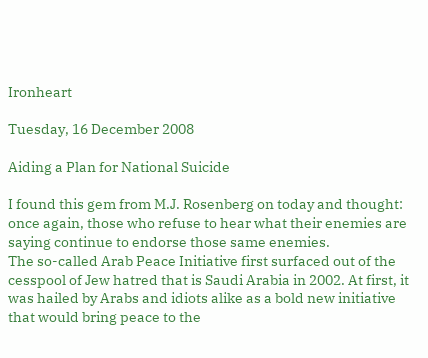Ironheart

Tuesday, 16 December 2008

Aiding a Plan for National Suicide

I found this gem from M.J. Rosenberg on today and thought: once again, those who refuse to hear what their enemies are saying continue to endorse those same enemies.
The so-called Arab Peace Initiative first surfaced out of the cesspool of Jew hatred that is Saudi Arabia in 2002. At first, it was hailed by Arabs and idiots alike as a bold new initiative that would bring peace to the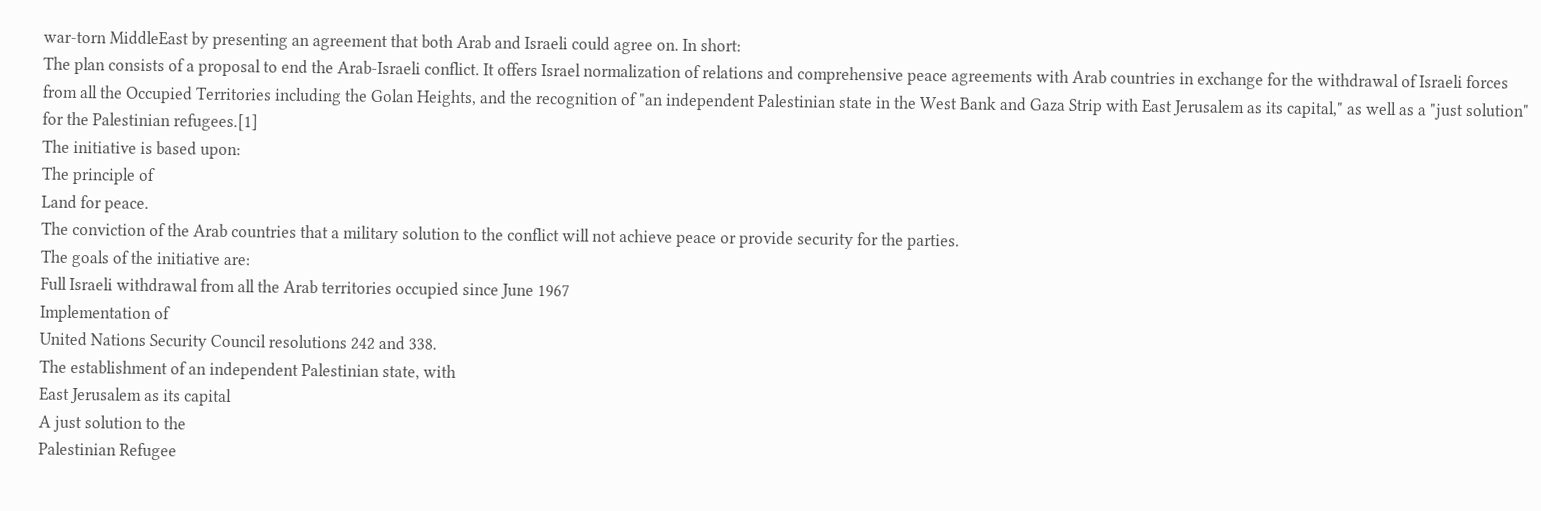war-torn MiddleEast by presenting an agreement that both Arab and Israeli could agree on. In short:
The plan consists of a proposal to end the Arab-Israeli conflict. It offers Israel normalization of relations and comprehensive peace agreements with Arab countries in exchange for the withdrawal of Israeli forces from all the Occupied Territories including the Golan Heights, and the recognition of "an independent Palestinian state in the West Bank and Gaza Strip with East Jerusalem as its capital," as well as a "just solution" for the Palestinian refugees.[1]
The initiative is based upon:
The principle of
Land for peace.
The conviction of the Arab countries that a military solution to the conflict will not achieve peace or provide security for the parties.
The goals of the initiative are:
Full Israeli withdrawal from all the Arab territories occupied since June 1967
Implementation of
United Nations Security Council resolutions 242 and 338.
The establishment of an independent Palestinian state, with
East Jerusalem as its capital
A just solution to the
Palestinian Refugee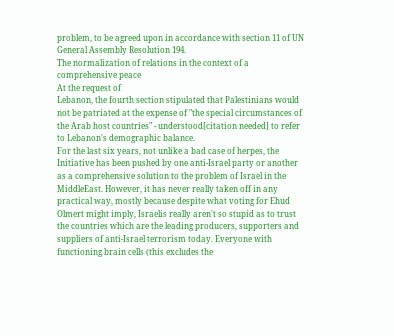problem, to be agreed upon in accordance with section 11 of UN General Assembly Resolution 194.
The normalization of relations in the context of a comprehensive peace
At the request of
Lebanon, the fourth section stipulated that Palestinians would not be patriated at the expense of "the special circumstances of the Arab host countries" - understood[citation needed] to refer to Lebanon's demographic balance.
For the last six years, not unlike a bad case of herpes, the Initiative has been pushed by one anti-Israel party or another as a comprehensive solution to the problem of Israel in the MiddleEast. However, it has never really taken off in any practical way, mostly because despite what voting for Ehud Olmert might imply, Israelis really aren't so stupid as to trust the countries which are the leading producers, supporters and suppliers of anti-Israel terrorism today. Everyone with functioning brain cells (this excludes the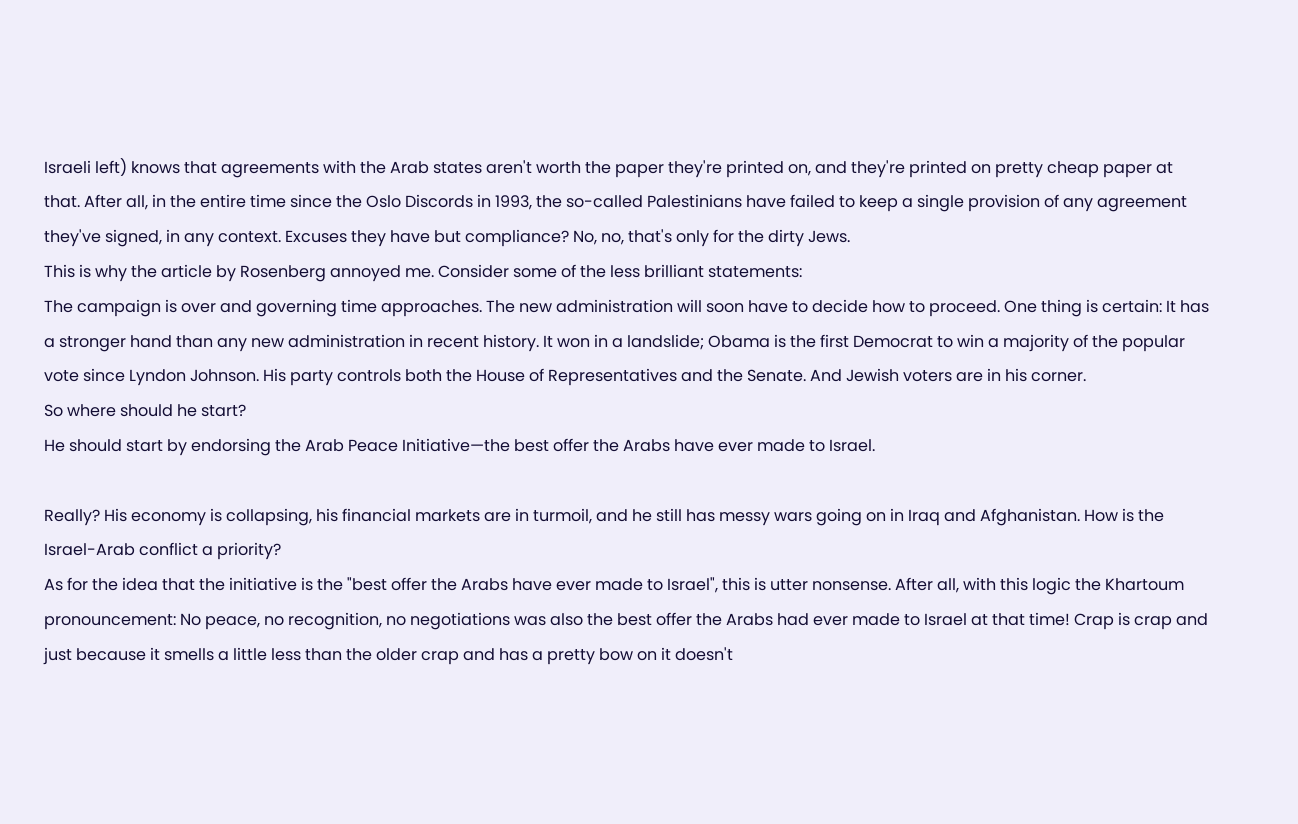Israeli left) knows that agreements with the Arab states aren't worth the paper they're printed on, and they're printed on pretty cheap paper at that. After all, in the entire time since the Oslo Discords in 1993, the so-called Palestinians have failed to keep a single provision of any agreement they've signed, in any context. Excuses they have but compliance? No, no, that's only for the dirty Jews.
This is why the article by Rosenberg annoyed me. Consider some of the less brilliant statements:
The campaign is over and governing time approaches. The new administration will soon have to decide how to proceed. One thing is certain: It has a stronger hand than any new administration in recent history. It won in a landslide; Obama is the first Democrat to win a majority of the popular vote since Lyndon Johnson. His party controls both the House of Representatives and the Senate. And Jewish voters are in his corner.
So where should he start?
He should start by endorsing the Arab Peace Initiative—the best offer the Arabs have ever made to Israel.

Really? His economy is collapsing, his financial markets are in turmoil, and he still has messy wars going on in Iraq and Afghanistan. How is the Israel-Arab conflict a priority?
As for the idea that the initiative is the "best offer the Arabs have ever made to Israel", this is utter nonsense. After all, with this logic the Khartoum pronouncement: No peace, no recognition, no negotiations was also the best offer the Arabs had ever made to Israel at that time! Crap is crap and just because it smells a little less than the older crap and has a pretty bow on it doesn't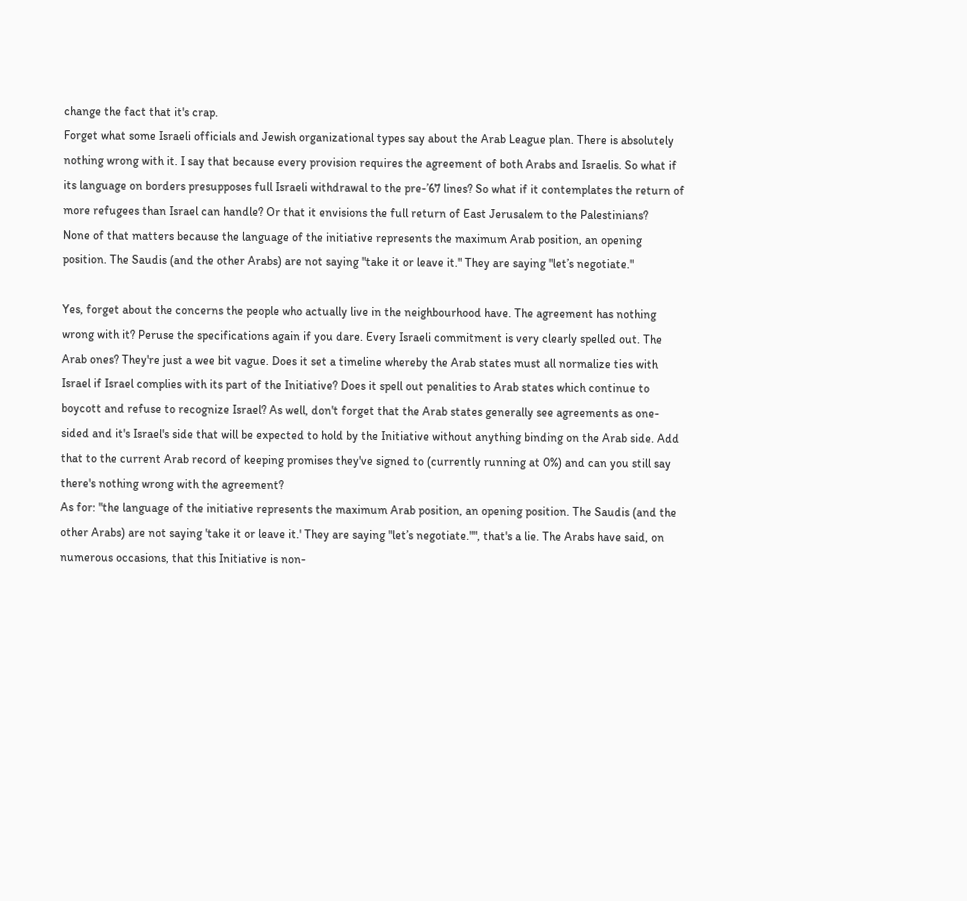change the fact that it's crap.
Forget what some Israeli officials and Jewish organizational types say about the Arab League plan. There is absolutely nothing wrong with it. I say that because every provision requires the agreement of both Arabs and Israelis. So what if its language on borders presupposes full Israeli withdrawal to the pre-’67 lines? So what if it contemplates the return of more refugees than Israel can handle? Or that it envisions the full return of East Jerusalem to the Palestinians?
None of that matters because the language of the initiative represents the maximum Arab position, an opening position. The Saudis (and the other Arabs) are not saying "take it or leave it." They are saying "let’s negotiate."

Yes, forget about the concerns the people who actually live in the neighbourhood have. The agreement has nothing wrong with it? Peruse the specifications again if you dare. Every Israeli commitment is very clearly spelled out. The Arab ones? They're just a wee bit vague. Does it set a timeline whereby the Arab states must all normalize ties with Israel if Israel complies with its part of the Initiative? Does it spell out penalities to Arab states which continue to boycott and refuse to recognize Israel? As well, don't forget that the Arab states generally see agreements as one-sided and it's Israel's side that will be expected to hold by the Initiative without anything binding on the Arab side. Add that to the current Arab record of keeping promises they've signed to (currently running at 0%) and can you still say there's nothing wrong with the agreement?
As for: "the language of the initiative represents the maximum Arab position, an opening position. The Saudis (and the other Arabs) are not saying 'take it or leave it.' They are saying "let’s negotiate."", that's a lie. The Arabs have said, on numerous occasions, that this Initiative is non-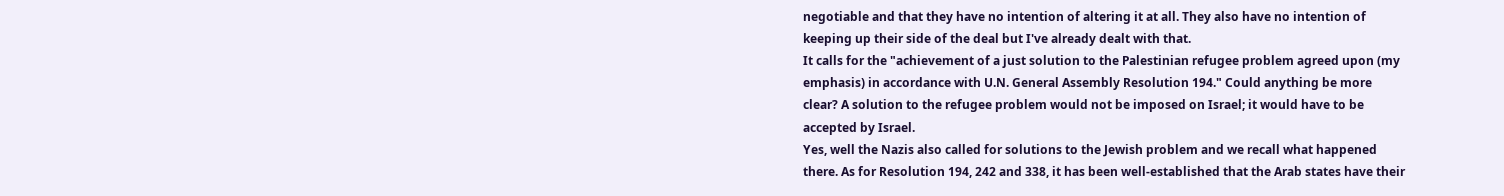negotiable and that they have no intention of altering it at all. They also have no intention of keeping up their side of the deal but I've already dealt with that.
It calls for the "achievement of a just solution to the Palestinian refugee problem agreed upon (my emphasis) in accordance with U.N. General Assembly Resolution 194." Could anything be more clear? A solution to the refugee problem would not be imposed on Israel; it would have to be accepted by Israel.
Yes, well the Nazis also called for solutions to the Jewish problem and we recall what happened there. As for Resolution 194, 242 and 338, it has been well-established that the Arab states have their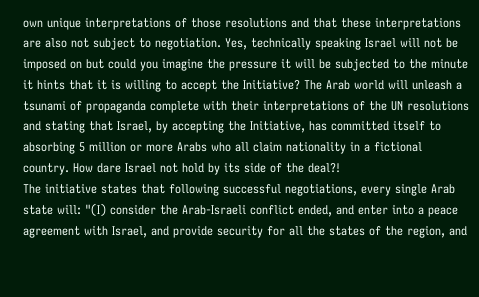own unique interpretations of those resolutions and that these interpretations are also not subject to negotiation. Yes, technically speaking Israel will not be imposed on but could you imagine the pressure it will be subjected to the minute it hints that it is willing to accept the Initiative? The Arab world will unleash a tsunami of propaganda complete with their interpretations of the UN resolutions and stating that Israel, by accepting the Initiative, has committed itself to absorbing 5 million or more Arabs who all claim nationality in a fictional country. How dare Israel not hold by its side of the deal?!
The initiative states that following successful negotiations, every single Arab state will: "(I) consider the Arab-Israeli conflict ended, and enter into a peace agreement with Israel, and provide security for all the states of the region, and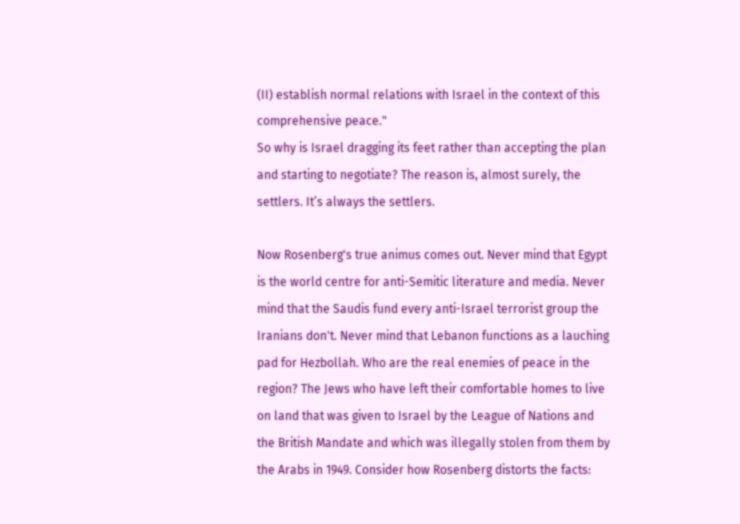(II) establish normal relations with Israel in the context of this comprehensive peace."
So why is Israel dragging its feet rather than accepting the plan and starting to negotiate? The reason is, almost surely, the settlers. It’s always the settlers.

Now Rosenberg's true animus comes out. Never mind that Egypt is the world centre for anti-Semitic literature and media. Never mind that the Saudis fund every anti-Israel terrorist group the Iranians don't. Never mind that Lebanon functions as a lauching pad for Hezbollah. Who are the real enemies of peace in the region? The Jews who have left their comfortable homes to live on land that was given to Israel by the League of Nations and the British Mandate and which was illegally stolen from them by the Arabs in 1949. Consider how Rosenberg distorts the facts: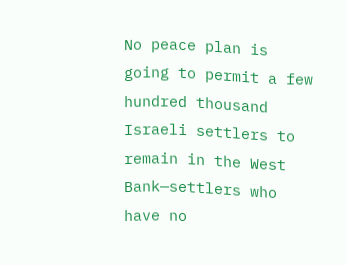No peace plan is going to permit a few hundred thousand Israeli settlers to remain in the West Bank—settlers who have no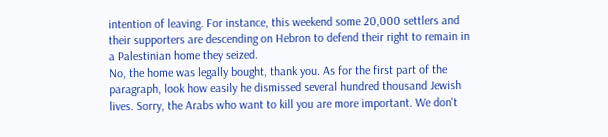intention of leaving. For instance, this weekend some 20,000 settlers and their supporters are descending on Hebron to defend their right to remain in a Palestinian home they seized.
No, the home was legally bought, thank you. As for the first part of the paragraph, look how easily he dismissed several hundred thousand Jewish lives. Sorry, the Arabs who want to kill you are more important. We don't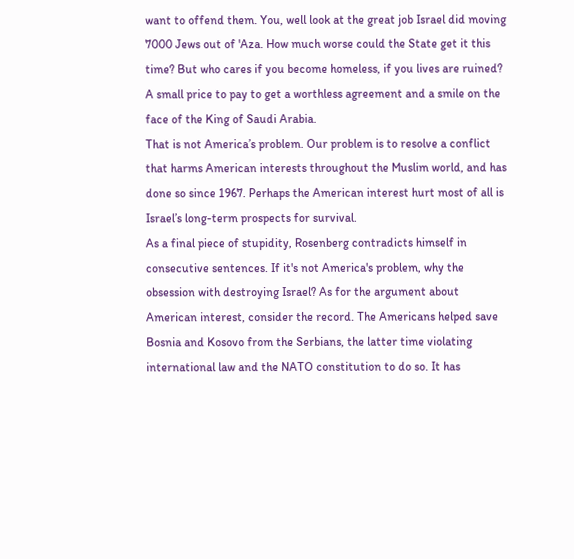want to offend them. You, well look at the great job Israel did moving 7000 Jews out of 'Aza. How much worse could the State get it this time? But who cares if you become homeless, if you lives are ruined? A small price to pay to get a worthless agreement and a smile on the face of the King of Saudi Arabia.
That is not America’s problem. Our problem is to resolve a conflict that harms American interests throughout the Muslim world, and has done so since 1967. Perhaps the American interest hurt most of all is Israel’s long-term prospects for survival.
As a final piece of stupidity, Rosenberg contradicts himself in consecutive sentences. If it's not America's problem, why the obsession with destroying Israel? As for the argument about American interest, consider the record. The Americans helped save Bosnia and Kosovo from the Serbians, the latter time violating international law and the NATO constitution to do so. It has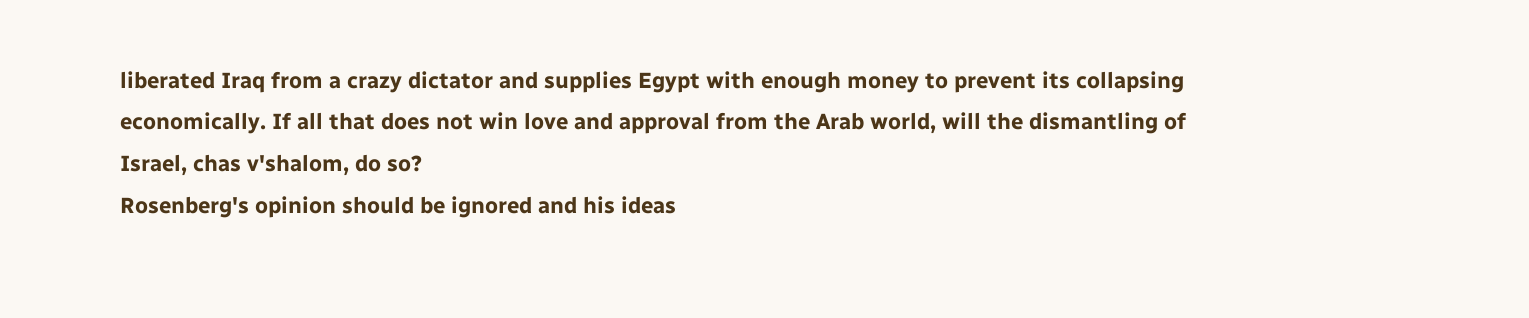liberated Iraq from a crazy dictator and supplies Egypt with enough money to prevent its collapsing economically. If all that does not win love and approval from the Arab world, will the dismantling of Israel, chas v'shalom, do so?
Rosenberg's opinion should be ignored and his ideas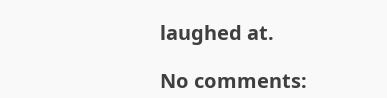laughed at.

No comments: